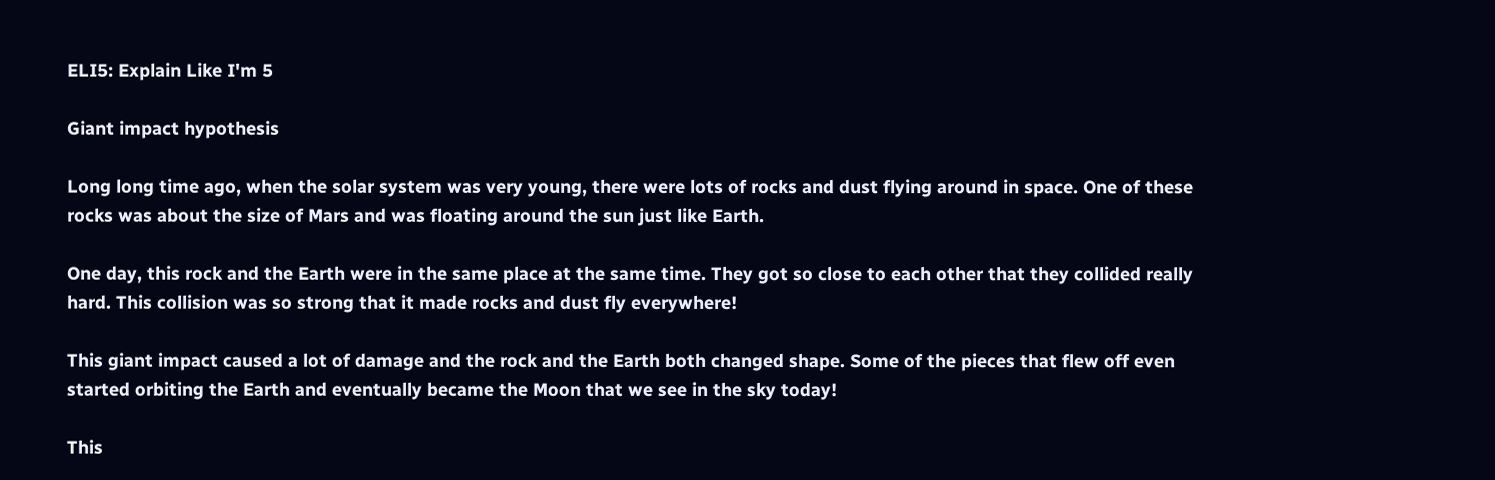ELI5: Explain Like I'm 5

Giant impact hypothesis

Long long time ago, when the solar system was very young, there were lots of rocks and dust flying around in space. One of these rocks was about the size of Mars and was floating around the sun just like Earth.

One day, this rock and the Earth were in the same place at the same time. They got so close to each other that they collided really hard. This collision was so strong that it made rocks and dust fly everywhere!

This giant impact caused a lot of damage and the rock and the Earth both changed shape. Some of the pieces that flew off even started orbiting the Earth and eventually became the Moon that we see in the sky today!

This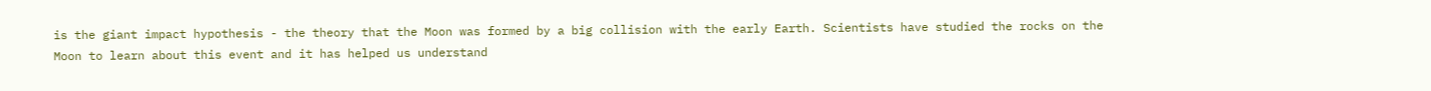is the giant impact hypothesis - the theory that the Moon was formed by a big collision with the early Earth. Scientists have studied the rocks on the Moon to learn about this event and it has helped us understand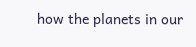how the planets in our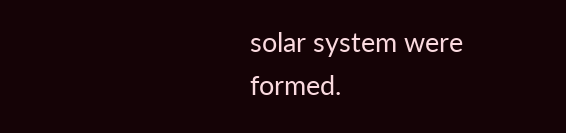solar system were formed.